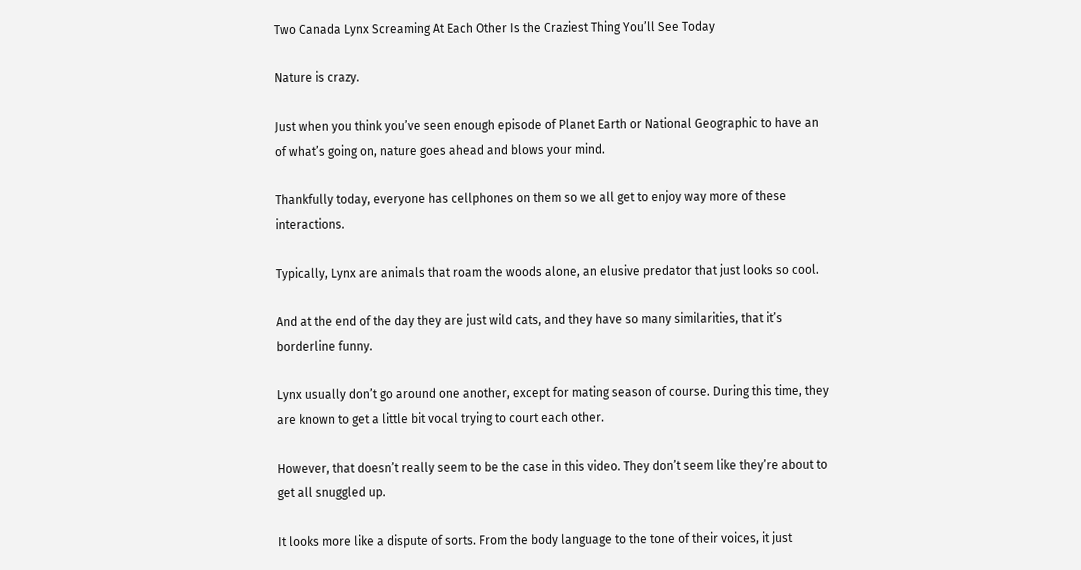Two Canada Lynx Screaming At Each Other Is the Craziest Thing You’ll See Today

Nature is crazy.

Just when you think you’ve seen enough episode of Planet Earth or National Geographic to have an of what’s going on, nature goes ahead and blows your mind.

Thankfully today, everyone has cellphones on them so we all get to enjoy way more of these interactions.

Typically, Lynx are animals that roam the woods alone, an elusive predator that just looks so cool.

And at the end of the day they are just wild cats, and they have so many similarities, that it’s borderline funny.

Lynx usually don’t go around one another, except for mating season of course. During this time, they are known to get a little bit vocal trying to court each other.

However, that doesn’t really seem to be the case in this video. They don’t seem like they’re about to get all snuggled up.

It looks more like a dispute of sorts. From the body language to the tone of their voices, it just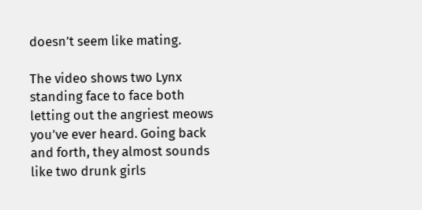doesn’t seem like mating.

The video shows two Lynx standing face to face both letting out the angriest meows you’ve ever heard. Going back and forth, they almost sounds like two drunk girls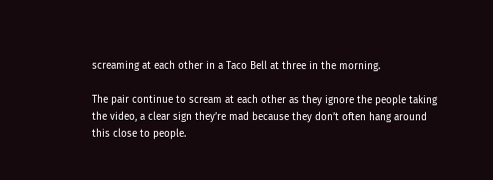screaming at each other in a Taco Bell at three in the morning.

The pair continue to scream at each other as they ignore the people taking the video, a clear sign they’re mad because they don’t often hang around this close to people.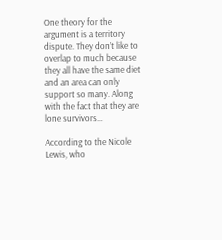One theory for the argument is a territory dispute. They don’t like to overlap to much because they all have the same diet and an area can only support so many. Along with the fact that they are lone survivors…

According to the Nicole Lewis, who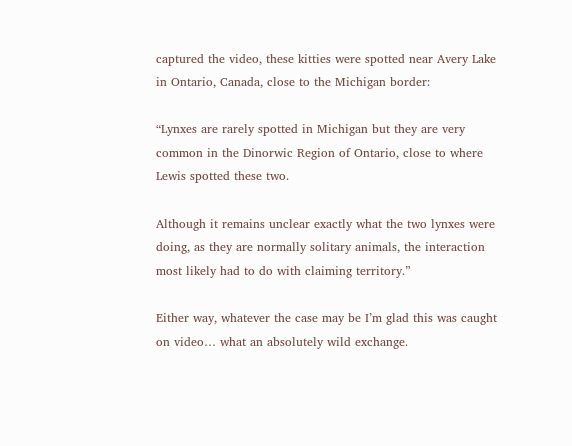captured the video, these kitties were spotted near Avery Lake in Ontario, Canada, close to the Michigan border:

“Lynxes are rarely spotted in Michigan but they are very common in the Dinorwic Region of Ontario, close to where Lewis spotted these two.

Although it remains unclear exactly what the two lynxes were doing, as they are normally solitary animals, the interaction most likely had to do with claiming territory.”

Either way, whatever the case may be I’m glad this was caught on video… what an absolutely wild exchange.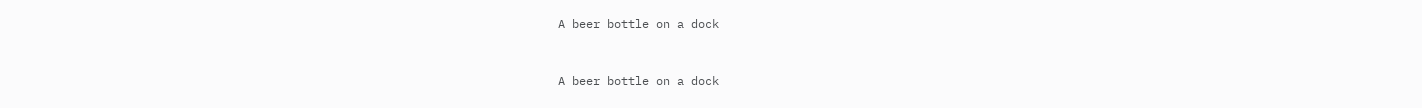A beer bottle on a dock



A beer bottle on a dock